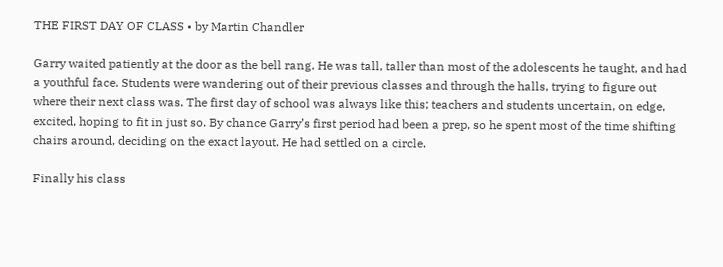THE FIRST DAY OF CLASS • by Martin Chandler

Garry waited patiently at the door as the bell rang. He was tall, taller than most of the adolescents he taught, and had a youthful face. Students were wandering out of their previous classes and through the halls, trying to figure out where their next class was. The first day of school was always like this; teachers and students uncertain, on edge, excited, hoping to fit in just so. By chance Garry’s first period had been a prep, so he spent most of the time shifting chairs around, deciding on the exact layout. He had settled on a circle.

Finally his class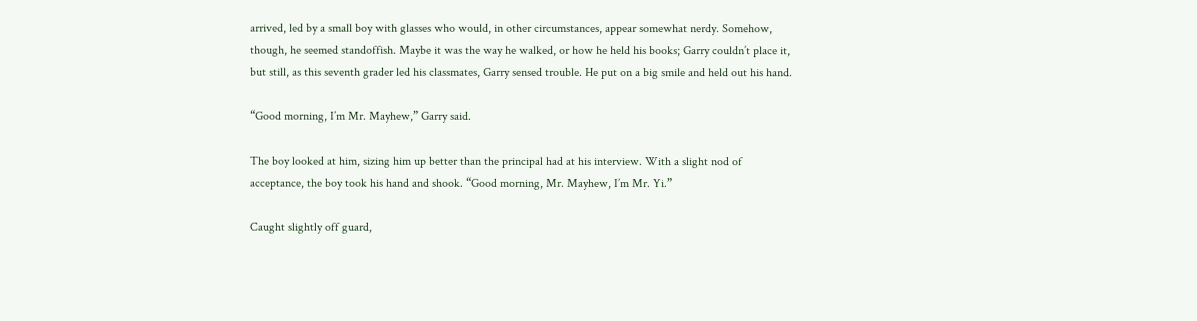arrived, led by a small boy with glasses who would, in other circumstances, appear somewhat nerdy. Somehow, though, he seemed standoffish. Maybe it was the way he walked, or how he held his books; Garry couldn’t place it, but still, as this seventh grader led his classmates, Garry sensed trouble. He put on a big smile and held out his hand.

“Good morning, I’m Mr. Mayhew,” Garry said.

The boy looked at him, sizing him up better than the principal had at his interview. With a slight nod of acceptance, the boy took his hand and shook. “Good morning, Mr. Mayhew, I’m Mr. Yi.”

Caught slightly off guard,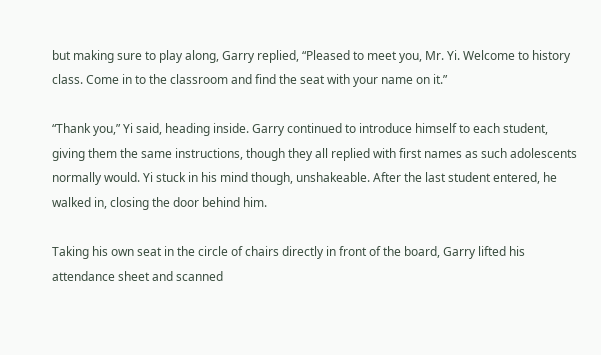but making sure to play along, Garry replied, “Pleased to meet you, Mr. Yi. Welcome to history class. Come in to the classroom and find the seat with your name on it.”

“Thank you,” Yi said, heading inside. Garry continued to introduce himself to each student, giving them the same instructions, though they all replied with first names as such adolescents normally would. Yi stuck in his mind though, unshakeable. After the last student entered, he walked in, closing the door behind him.

Taking his own seat in the circle of chairs directly in front of the board, Garry lifted his attendance sheet and scanned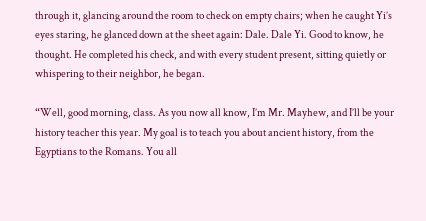through it, glancing around the room to check on empty chairs; when he caught Yi’s eyes staring, he glanced down at the sheet again: Dale. Dale Yi. Good to know, he thought. He completed his check, and with every student present, sitting quietly or whispering to their neighbor, he began.

“Well, good morning, class. As you now all know, I’m Mr. Mayhew, and I’ll be your history teacher this year. My goal is to teach you about ancient history, from the Egyptians to the Romans. You all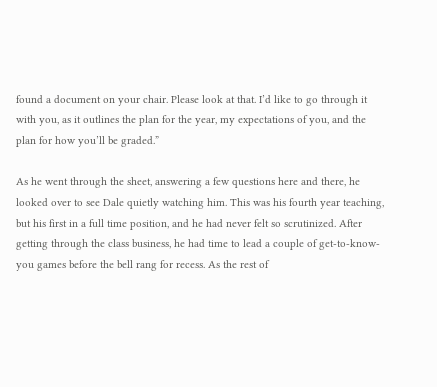found a document on your chair. Please look at that. I’d like to go through it with you, as it outlines the plan for the year, my expectations of you, and the plan for how you’ll be graded.”

As he went through the sheet, answering a few questions here and there, he looked over to see Dale quietly watching him. This was his fourth year teaching, but his first in a full time position, and he had never felt so scrutinized. After getting through the class business, he had time to lead a couple of get-to-know-you games before the bell rang for recess. As the rest of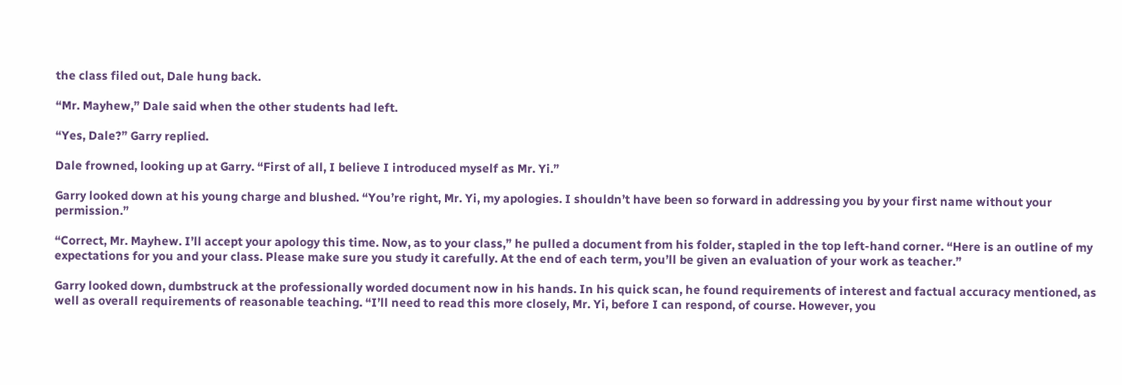the class filed out, Dale hung back.

“Mr. Mayhew,” Dale said when the other students had left.

“Yes, Dale?” Garry replied.

Dale frowned, looking up at Garry. “First of all, I believe I introduced myself as Mr. Yi.”

Garry looked down at his young charge and blushed. “You’re right, Mr. Yi, my apologies. I shouldn’t have been so forward in addressing you by your first name without your permission.”

“Correct, Mr. Mayhew. I’ll accept your apology this time. Now, as to your class,” he pulled a document from his folder, stapled in the top left-hand corner. “Here is an outline of my expectations for you and your class. Please make sure you study it carefully. At the end of each term, you’ll be given an evaluation of your work as teacher.”

Garry looked down, dumbstruck at the professionally worded document now in his hands. In his quick scan, he found requirements of interest and factual accuracy mentioned, as well as overall requirements of reasonable teaching. “I’ll need to read this more closely, Mr. Yi, before I can respond, of course. However, you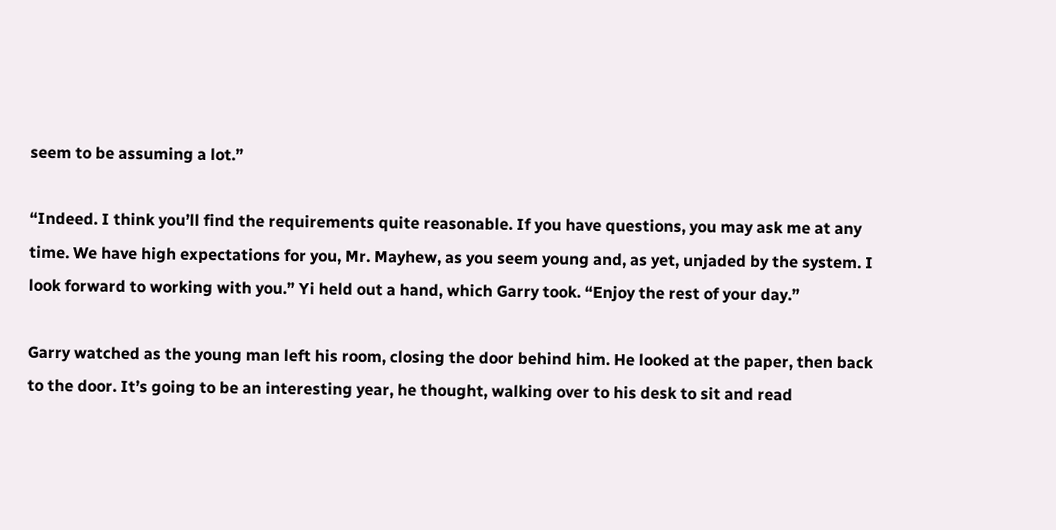seem to be assuming a lot.”

“Indeed. I think you’ll find the requirements quite reasonable. If you have questions, you may ask me at any time. We have high expectations for you, Mr. Mayhew, as you seem young and, as yet, unjaded by the system. I look forward to working with you.” Yi held out a hand, which Garry took. “Enjoy the rest of your day.”

Garry watched as the young man left his room, closing the door behind him. He looked at the paper, then back to the door. It’s going to be an interesting year, he thought, walking over to his desk to sit and read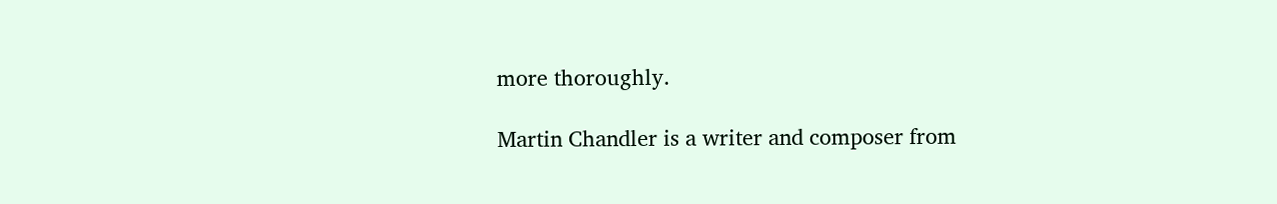more thoroughly.

Martin Chandler is a writer and composer from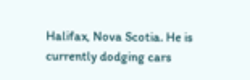Halifax, Nova Scotia. He is currently dodging cars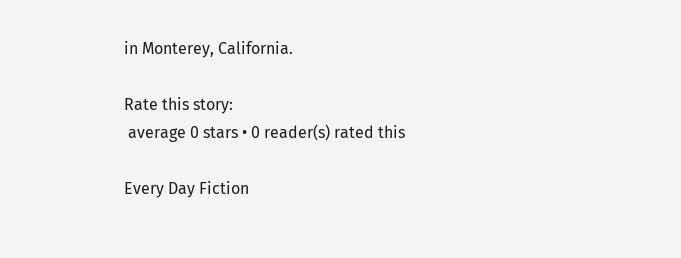in Monterey, California.

Rate this story:
 average 0 stars • 0 reader(s) rated this

Every Day Fiction